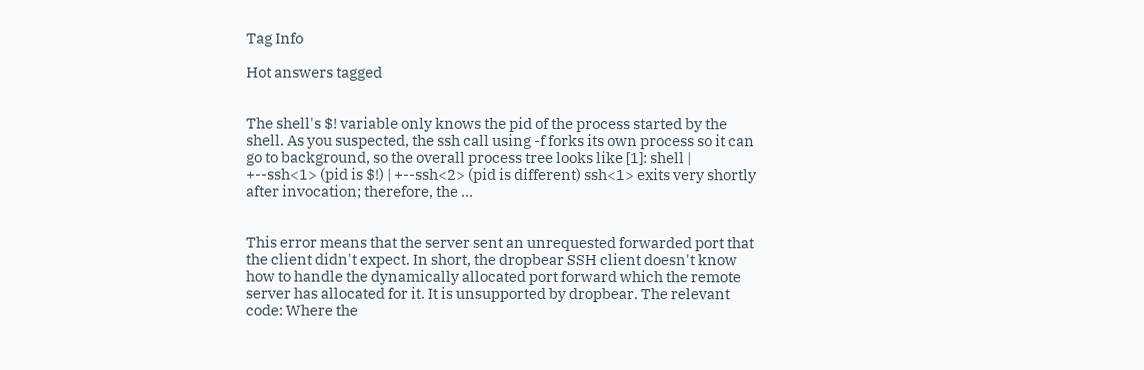Tag Info

Hot answers tagged


The shell's $! variable only knows the pid of the process started by the shell. As you suspected, the ssh call using -f forks its own process so it can go to background, so the overall process tree looks like [1]: shell | +--ssh<1> (pid is $!) | +--ssh<2> (pid is different) ssh<1> exits very shortly after invocation; therefore, the ...


This error means that the server sent an unrequested forwarded port that the client didn't expect. In short, the dropbear SSH client doesn't know how to handle the dynamically allocated port forward which the remote server has allocated for it. It is unsupported by dropbear. The relevant code: Where the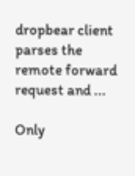dropbear client parses the remote forward request and ...

Only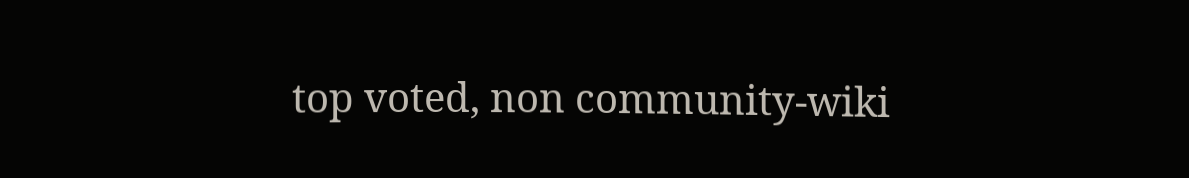top voted, non community-wiki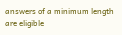answers of a minimum length are eligible